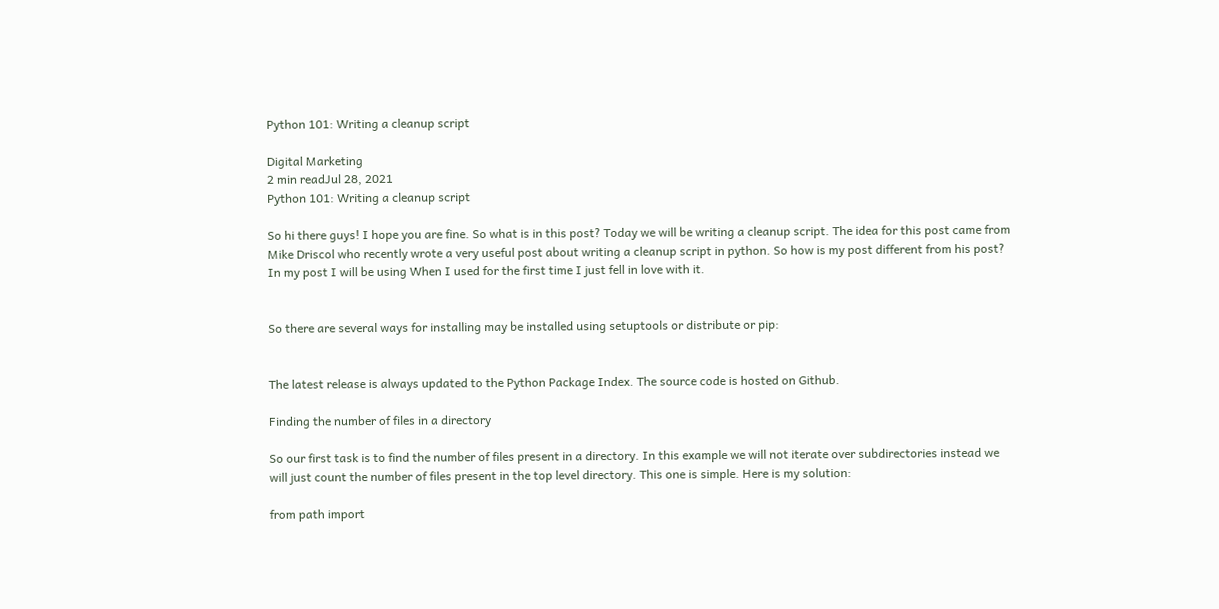Python 101: Writing a cleanup script

Digital Marketing
2 min readJul 28, 2021
Python 101: Writing a cleanup script

So hi there guys! I hope you are fine. So what is in this post? Today we will be writing a cleanup script. The idea for this post came from Mike Driscol who recently wrote a very useful post about writing a cleanup script in python. So how is my post different from his post? In my post I will be using When I used for the first time I just fell in love with it.


So there are several ways for installing may be installed using setuptools or distribute or pip:


The latest release is always updated to the Python Package Index. The source code is hosted on Github.

Finding the number of files in a directory

So our first task is to find the number of files present in a directory. In this example we will not iterate over subdirectories instead we will just count the number of files present in the top level directory. This one is simple. Here is my solution:

from path import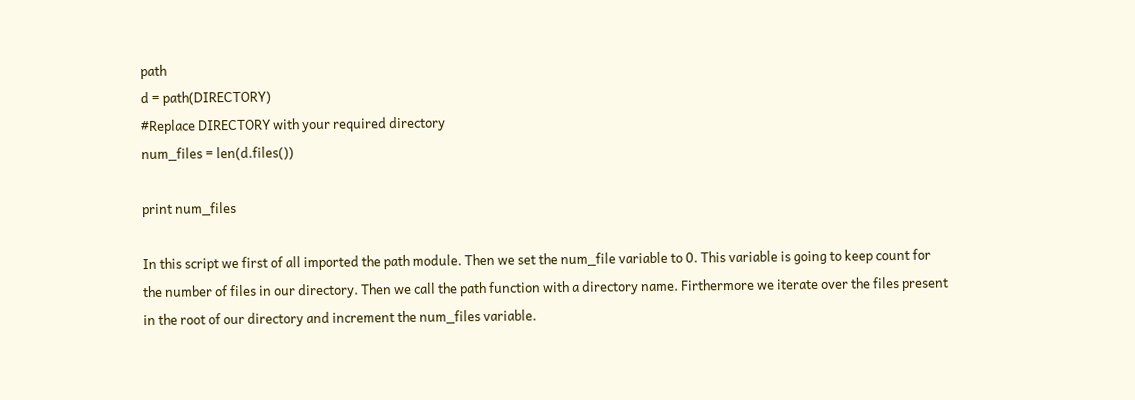path
d = path(DIRECTORY)
#Replace DIRECTORY with your required directory
num_files = len(d.files())

print num_files

In this script we first of all imported the path module. Then we set the num_file variable to 0. This variable is going to keep count for the number of files in our directory. Then we call the path function with a directory name. Firthermore we iterate over the files present in the root of our directory and increment the num_files variable.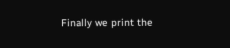Finally we print the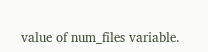value of num_files variable.